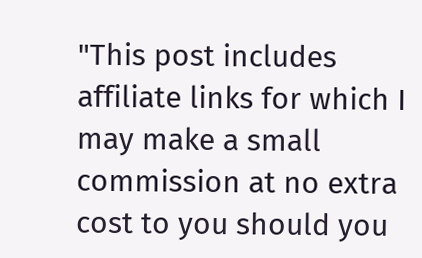"This post includes affiliate links for which I may make a small commission at no extra cost to you should you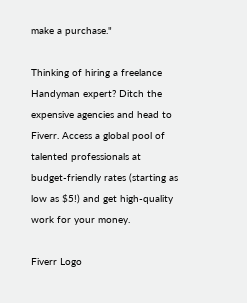make a purchase."

Thinking of hiring a freelance Handyman expert? Ditch the expensive agencies and head to Fiverr. Access a global pool of talented professionals at budget-friendly rates (starting as low as $5!) and get high-quality work for your money.

Fiverr Logo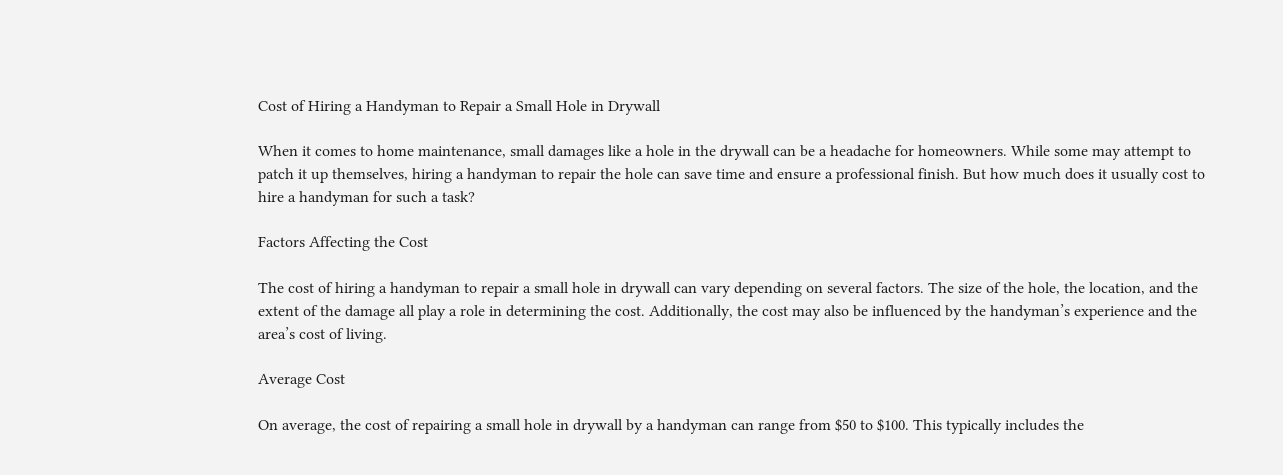Cost of Hiring a Handyman to Repair a Small Hole in Drywall

When it comes to home maintenance, small damages like a hole in the drywall can be a headache for homeowners. While some may attempt to patch it up themselves, hiring a handyman to repair the hole can save time and ensure a professional finish. But how much does it usually cost to hire a handyman for such a task?

Factors Affecting the Cost

The cost of hiring a handyman to repair a small hole in drywall can vary depending on several factors. The size of the hole, the location, and the extent of the damage all play a role in determining the cost. Additionally, the cost may also be influenced by the handyman’s experience and the area’s cost of living.

Average Cost

On average, the cost of repairing a small hole in drywall by a handyman can range from $50 to $100. This typically includes the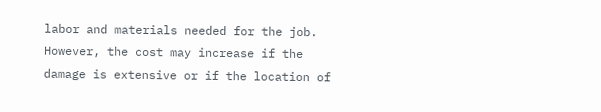labor and materials needed for the job. However, the cost may increase if the damage is extensive or if the location of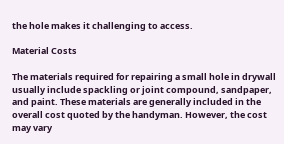the hole makes it challenging to access.

Material Costs

The materials required for repairing a small hole in drywall usually include spackling or joint compound, sandpaper, and paint. These materials are generally included in the overall cost quoted by the handyman. However, the cost may vary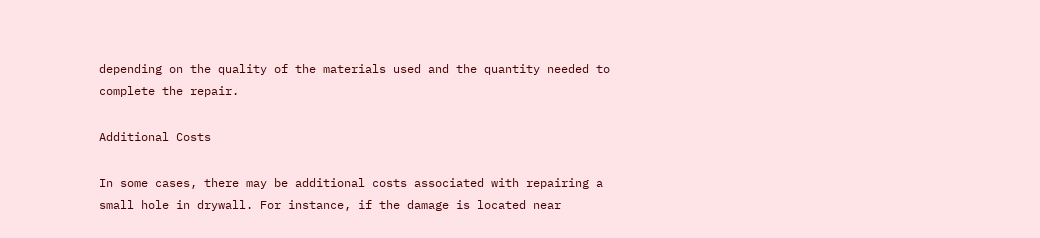depending on the quality of the materials used and the quantity needed to complete the repair.

Additional Costs

In some cases, there may be additional costs associated with repairing a small hole in drywall. For instance, if the damage is located near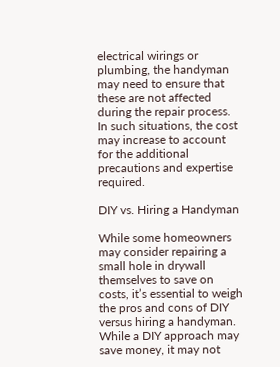electrical wirings or plumbing, the handyman may need to ensure that these are not affected during the repair process. In such situations, the cost may increase to account for the additional precautions and expertise required.

DIY vs. Hiring a Handyman

While some homeowners may consider repairing a small hole in drywall themselves to save on costs, it’s essential to weigh the pros and cons of DIY versus hiring a handyman. While a DIY approach may save money, it may not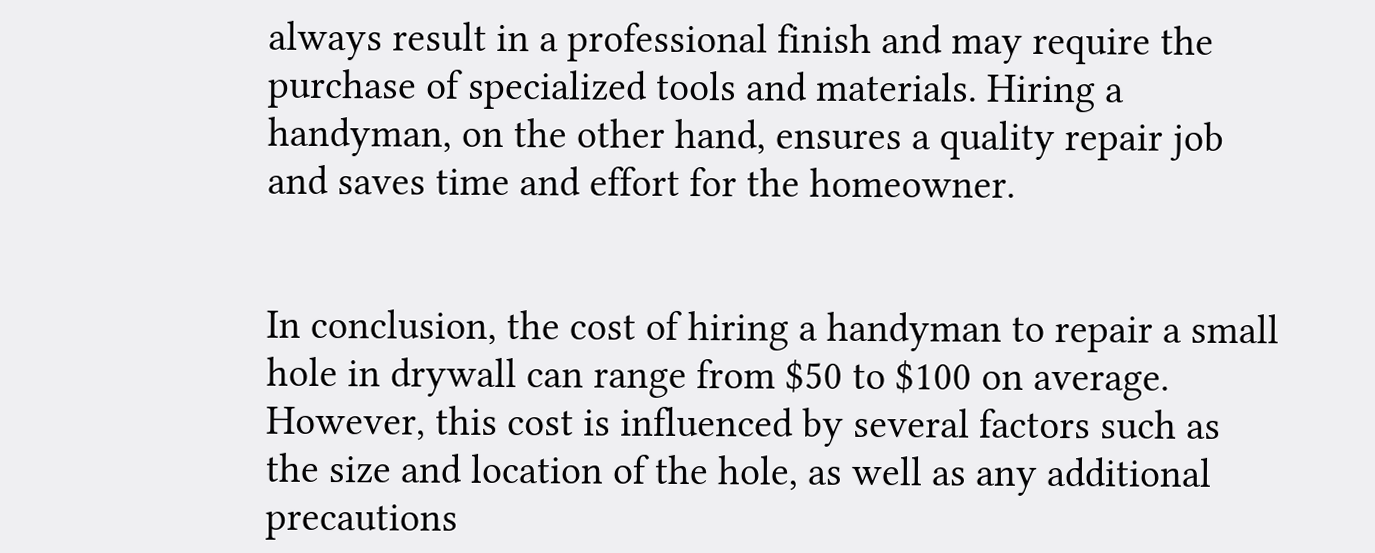always result in a professional finish and may require the purchase of specialized tools and materials. Hiring a handyman, on the other hand, ensures a quality repair job and saves time and effort for the homeowner.


In conclusion, the cost of hiring a handyman to repair a small hole in drywall can range from $50 to $100 on average. However, this cost is influenced by several factors such as the size and location of the hole, as well as any additional precautions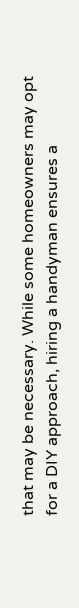that may be necessary. While some homeowners may opt for a DIY approach, hiring a handyman ensures a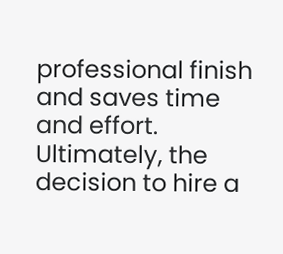professional finish and saves time and effort. Ultimately, the decision to hire a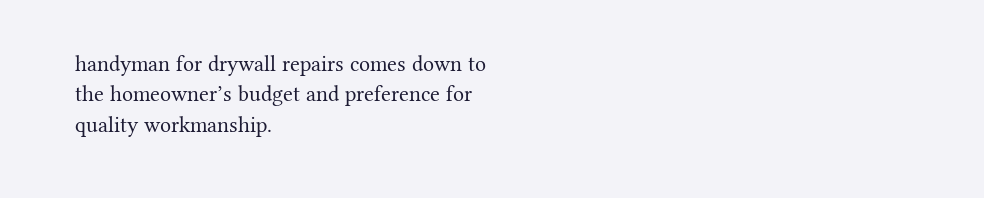handyman for drywall repairs comes down to the homeowner’s budget and preference for quality workmanship.